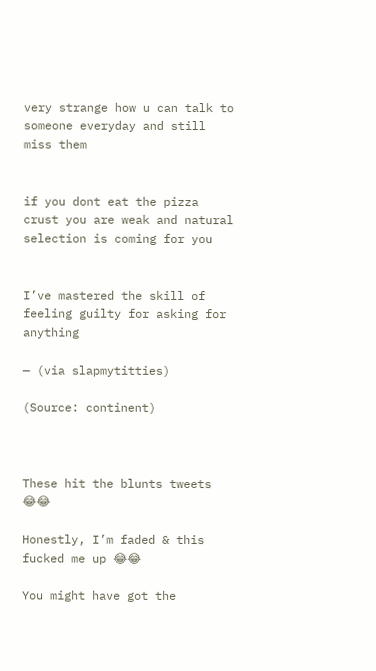very strange how u can talk to someone everyday and still miss them


if you dont eat the pizza crust you are weak and natural selection is coming for you


I’ve mastered the skill of feeling guilty for asking for anything

— (via slapmytitties)

(Source: continent)



These hit the blunts tweets 😂😂

Honestly, I’m faded & this fucked me up 😂😂

You might have got the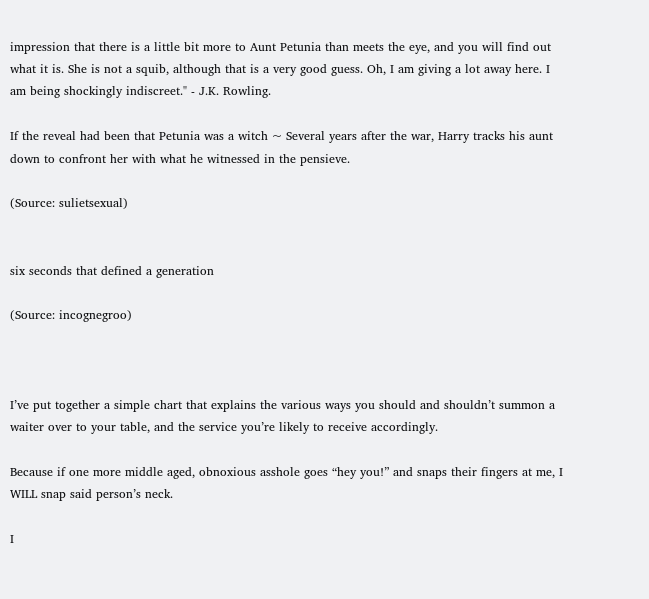impression that there is a little bit more to Aunt Petunia than meets the eye, and you will find out what it is. She is not a squib, although that is a very good guess. Oh, I am giving a lot away here. I am being shockingly indiscreet." - J.K. Rowling.

If the reveal had been that Petunia was a witch ~ Several years after the war, Harry tracks his aunt down to confront her with what he witnessed in the pensieve.

(Source: sulietsexual)


six seconds that defined a generation

(Source: incognegroo)



I’ve put together a simple chart that explains the various ways you should and shouldn’t summon a waiter over to your table, and the service you’re likely to receive accordingly.

Because if one more middle aged, obnoxious asshole goes “hey you!” and snaps their fingers at me, I WILL snap said person’s neck.

I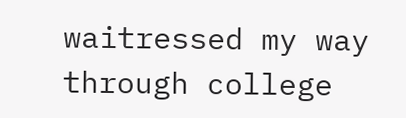waitressed my way through college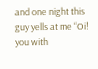and one night this guy yells at me “Oi! you with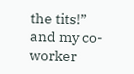the tits!” and my co-worker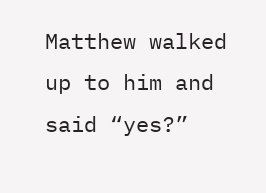Matthew walked up to him and said “yes?”